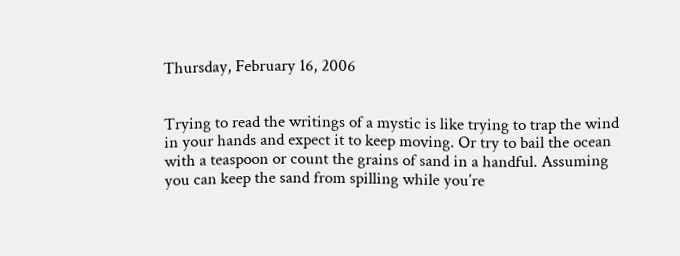Thursday, February 16, 2006


Trying to read the writings of a mystic is like trying to trap the wind in your hands and expect it to keep moving. Or try to bail the ocean with a teaspoon or count the grains of sand in a handful. Assuming you can keep the sand from spilling while you’re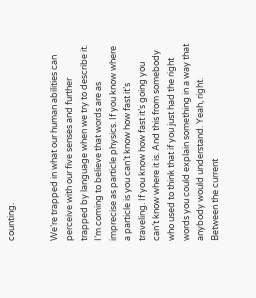counting.


We’re trapped in what our human abilities can perceive with our five senses and further trapped by language when we try to describe it. I’m coming to believe that words are as imprecise as particle physics. If you know where a particle is you can’t know how fast it’s traveling. If you know how fast it’s going you can’t know where it is. And this from somebody who used to think that if you just had the right words you could explain something in a way that anybody would understand. Yeah, right. Between the current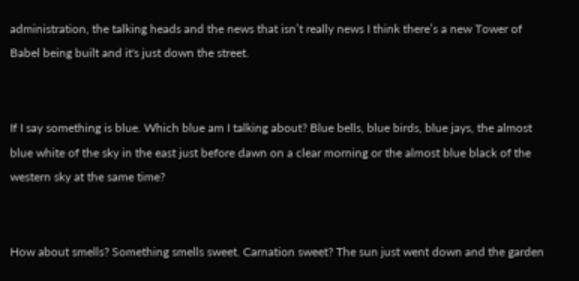administration, the talking heads and the news that isn’t really news I think there’s a new Tower of Babel being built and it's just down the street.


If I say something is blue. Which blue am I talking about? Blue bells, blue birds, blue jays, the almost blue white of the sky in the east just before dawn on a clear morning or the almost blue black of the western sky at the same time?


How about smells? Something smells sweet. Carnation sweet? The sun just went down and the garden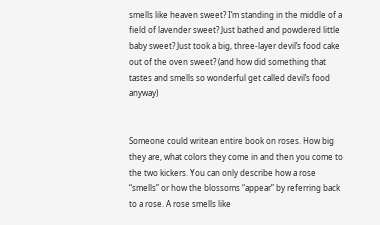smells like heaven sweet? I’m standing in the middle of a field of lavender sweet? Just bathed and powdered little baby sweet? Just took a big, three-layer devil’s food cake out of the oven sweet? (and how did something that tastes and smells so wonderful get called devil’s food anyway)


Someone could writean entire book on roses. How big they are, what colors they come in and then you come to the two kickers. You can only describe how a rose “smells” or how the blossoms “appear” by referring back to a rose. A rose smells like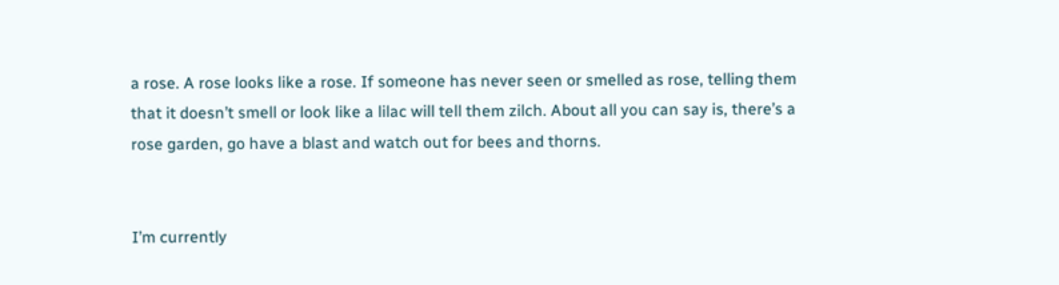a rose. A rose looks like a rose. If someone has never seen or smelled as rose, telling them that it doesn’t smell or look like a lilac will tell them zilch. About all you can say is, there’s a rose garden, go have a blast and watch out for bees and thorns.


I’m currently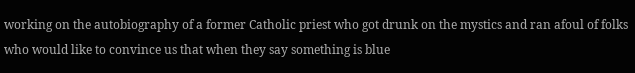working on the autobiography of a former Catholic priest who got drunk on the mystics and ran afoul of folks who would like to convince us that when they say something is blue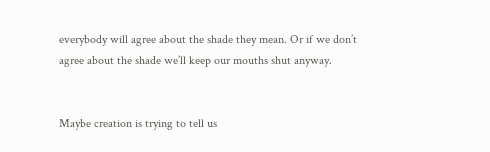everybody will agree about the shade they mean. Or if we don’t agree about the shade we’ll keep our mouths shut anyway.


Maybe creation is trying to tell us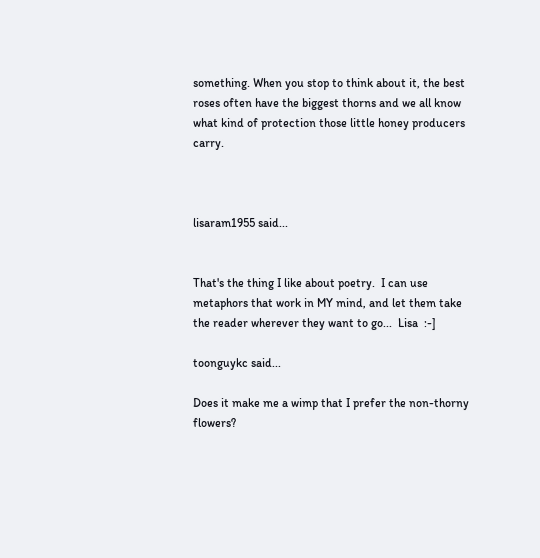something. When you stop to think about it, the best roses often have the biggest thorns and we all know what kind of protection those little honey producers carry.



lisaram1955 said...


That's the thing I like about poetry.  I can use metaphors that work in MY mind, and let them take the reader wherever they want to go...  Lisa  :-]

toonguykc said...

Does it make me a wimp that I prefer the non-thorny flowers?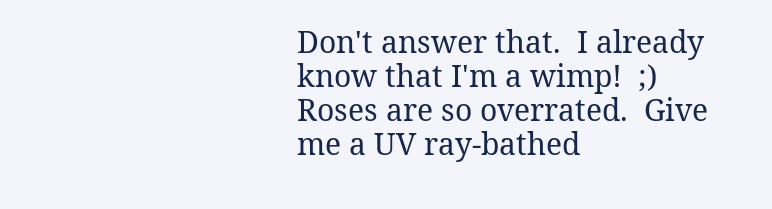Don't answer that.  I already know that I'm a wimp!  ;)  Roses are so overrated.  Give me a UV ray-bathed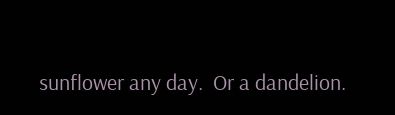sunflower any day.  Or a dandelion.